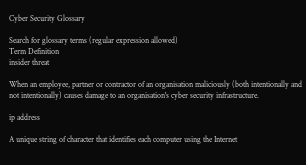Cyber Security Glossary

Search for glossary terms (regular expression allowed)
Term Definition
insider threat

When an employee, partner or contractor of an organisation maliciously (both intentionally and not intentionally) causes damage to an organisation's cyber security infrastructure.

ip address

A unique string of character that identifies each computer using the Internet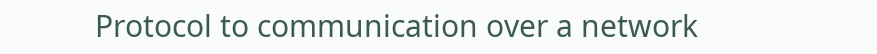Protocol to communication over a network